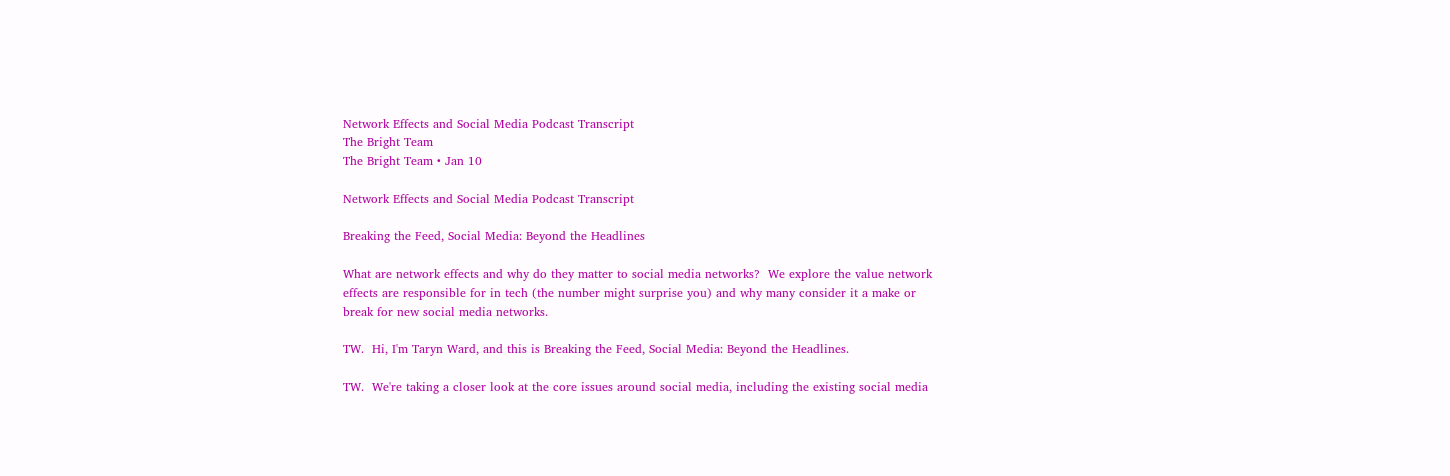Network Effects and Social Media Podcast Transcript
The Bright Team
The Bright Team • Jan 10

Network Effects and Social Media Podcast Transcript

Breaking the Feed, Social Media: Beyond the Headlines

What are network effects and why do they matter to social media networks?  We explore the value network effects are responsible for in tech (the number might surprise you) and why many consider it a make or break for new social media networks.

TW.  Hi, I'm Taryn Ward, and this is Breaking the Feed, Social Media: Beyond the Headlines.

TW.  We're taking a closer look at the core issues around social media, including the existing social media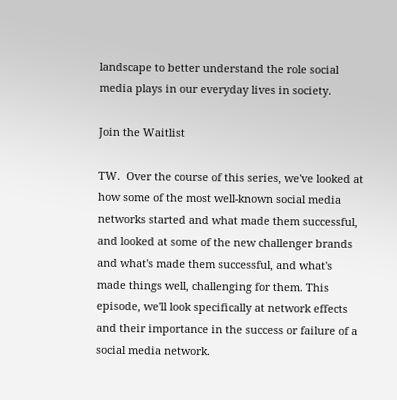landscape to better understand the role social media plays in our everyday lives in society.

Join the Waitlist

TW.  Over the course of this series, we've looked at how some of the most well-known social media networks started and what made them successful, and looked at some of the new challenger brands and what's made them successful, and what's made things well, challenging for them. This episode, we'll look specifically at network effects and their importance in the success or failure of a social media network.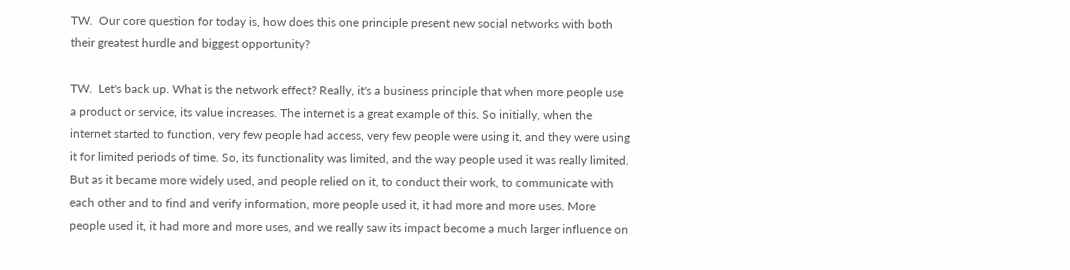TW.  Our core question for today is, how does this one principle present new social networks with both their greatest hurdle and biggest opportunity?

TW.  Let's back up. What is the network effect? Really, it's a business principle that when more people use a product or service, its value increases. The internet is a great example of this. So initially, when the internet started to function, very few people had access, very few people were using it, and they were using it for limited periods of time. So, its functionality was limited, and the way people used it was really limited. But as it became more widely used, and people relied on it, to conduct their work, to communicate with each other and to find and verify information, more people used it, it had more and more uses. More people used it, it had more and more uses, and we really saw its impact become a much larger influence on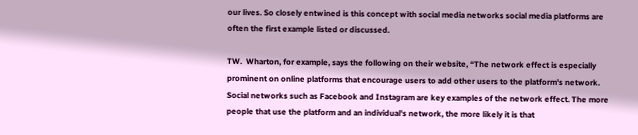our lives. So closely entwined is this concept with social media networks social media platforms are often the first example listed or discussed.

TW.  Wharton, for example, says the following on their website, “The network effect is especially prominent on online platforms that encourage users to add other users to the platform's network. Social networks such as Facebook and Instagram are key examples of the network effect. The more people that use the platform and an individual's network, the more likely it is that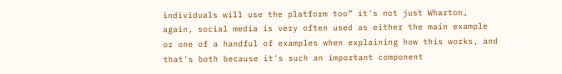individuals will use the platform too” it's not just Wharton, again, social media is very often used as either the main example or one of a handful of examples when explaining how this works, and that's both because it's such an important component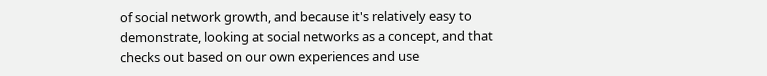of social network growth, and because it's relatively easy to demonstrate, looking at social networks as a concept, and that checks out based on our own experiences and use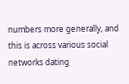numbers more generally, and this is across various social networks dating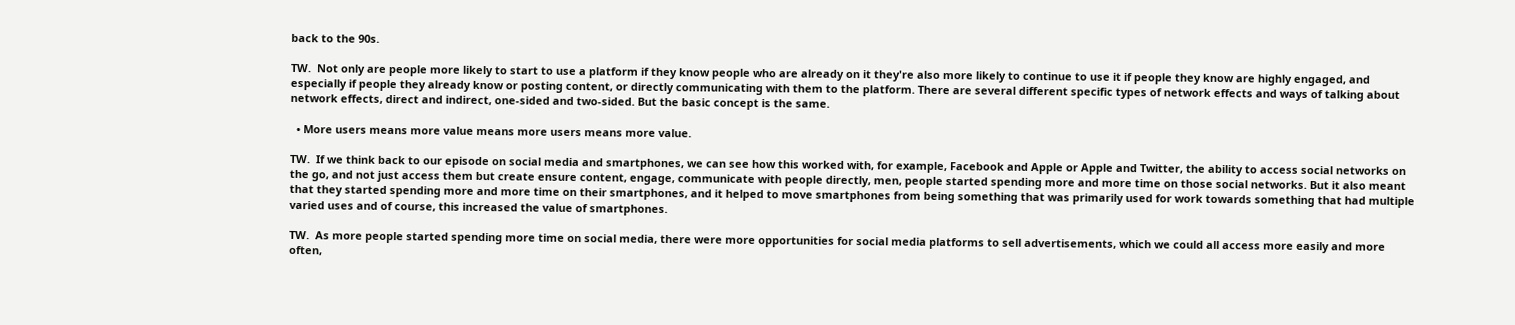back to the 90s.

TW.  Not only are people more likely to start to use a platform if they know people who are already on it they're also more likely to continue to use it if people they know are highly engaged, and especially if people they already know or posting content, or directly communicating with them to the platform. There are several different specific types of network effects and ways of talking about network effects, direct and indirect, one-sided and two-sided. But the basic concept is the same.

  • More users means more value means more users means more value.

TW.  If we think back to our episode on social media and smartphones, we can see how this worked with, for example, Facebook and Apple or Apple and Twitter, the ability to access social networks on the go, and not just access them but create ensure content, engage, communicate with people directly, men, people started spending more and more time on those social networks. But it also meant that they started spending more and more time on their smartphones, and it helped to move smartphones from being something that was primarily used for work towards something that had multiple varied uses and of course, this increased the value of smartphones.

TW.  As more people started spending more time on social media, there were more opportunities for social media platforms to sell advertisements, which we could all access more easily and more often,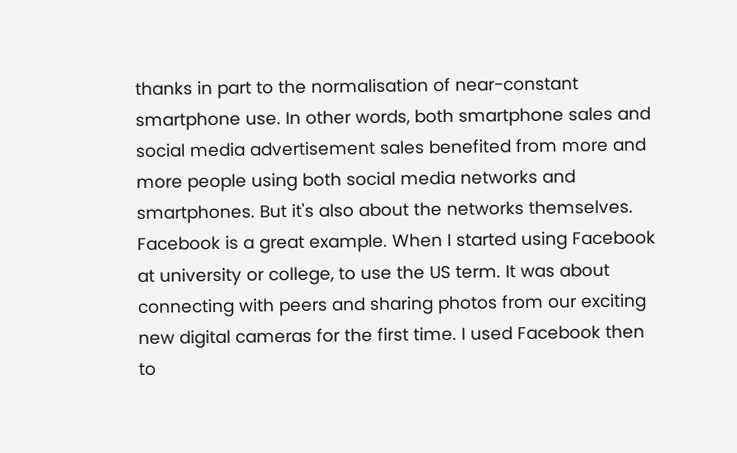thanks in part to the normalisation of near-constant smartphone use. In other words, both smartphone sales and social media advertisement sales benefited from more and more people using both social media networks and smartphones. But it's also about the networks themselves. Facebook is a great example. When I started using Facebook at university or college, to use the US term. It was about connecting with peers and sharing photos from our exciting new digital cameras for the first time. I used Facebook then to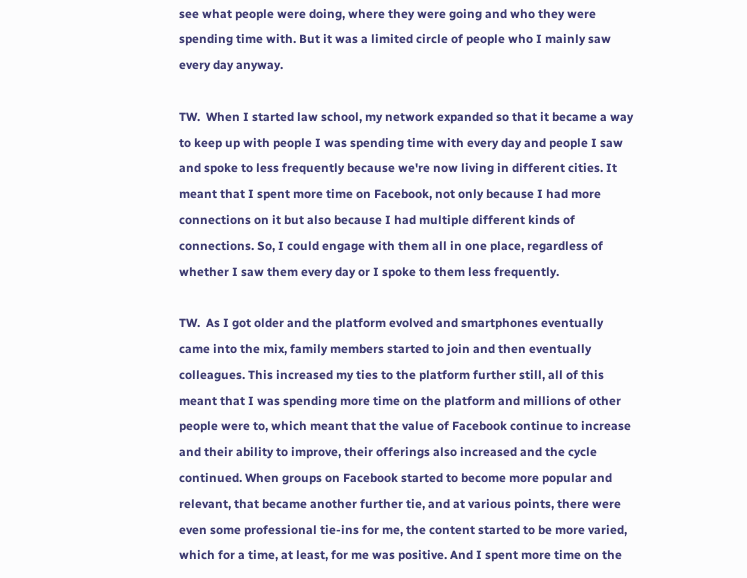see what people were doing, where they were going and who they were spending time with. But it was a limited circle of people who I mainly saw every day anyway.

TW.  When I started law school, my network expanded so that it became a way to keep up with people I was spending time with every day and people I saw and spoke to less frequently because we're now living in different cities. It meant that I spent more time on Facebook, not only because I had more connections on it but also because I had multiple different kinds of connections. So, I could engage with them all in one place, regardless of whether I saw them every day or I spoke to them less frequently.

TW.  As I got older and the platform evolved and smartphones eventually came into the mix, family members started to join and then eventually colleagues. This increased my ties to the platform further still, all of this meant that I was spending more time on the platform and millions of other people were to, which meant that the value of Facebook continue to increase and their ability to improve, their offerings also increased and the cycle continued. When groups on Facebook started to become more popular and relevant, that became another further tie, and at various points, there were even some professional tie-ins for me, the content started to be more varied, which for a time, at least, for me was positive. And I spent more time on the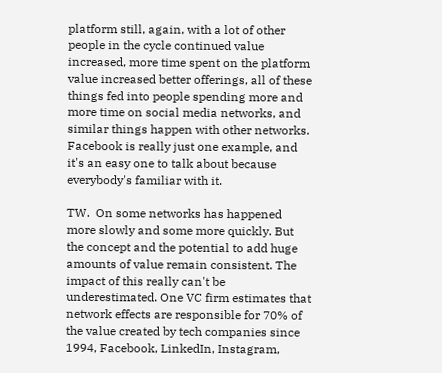platform still, again, with a lot of other people in the cycle continued value increased, more time spent on the platform value increased better offerings, all of these things fed into people spending more and more time on social media networks, and similar things happen with other networks. Facebook is really just one example, and it's an easy one to talk about because everybody's familiar with it.

TW.  On some networks has happened more slowly and some more quickly. But the concept and the potential to add huge amounts of value remain consistent. The impact of this really can't be underestimated. One VC firm estimates that network effects are responsible for 70% of the value created by tech companies since 1994, Facebook, LinkedIn, Instagram,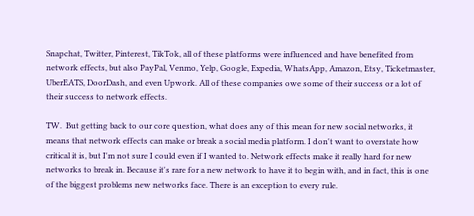Snapchat, Twitter, Pinterest, TikTok, all of these platforms were influenced and have benefited from network effects, but also PayPal, Venmo, Yelp, Google, Expedia, WhatsApp, Amazon, Etsy, Ticketmaster, UberEATS, DoorDash, and even Upwork. All of these companies owe some of their success or a lot of their success to network effects.

TW.  But getting back to our core question, what does any of this mean for new social networks, it means that network effects can make or break a social media platform. I don't want to overstate how critical it is, but I'm not sure I could even if I wanted to. Network effects make it really hard for new networks to break in. Because it's rare for a new network to have it to begin with, and in fact, this is one of the biggest problems new networks face. There is an exception to every rule.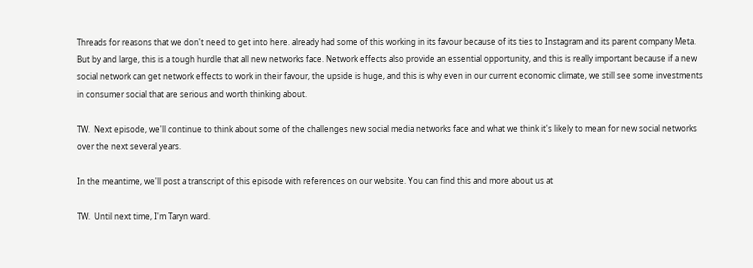Threads for reasons that we don't need to get into here. already had some of this working in its favour because of its ties to Instagram and its parent company Meta. But by and large, this is a tough hurdle that all new networks face. Network effects also provide an essential opportunity, and this is really important because if a new social network can get network effects to work in their favour, the upside is huge, and this is why even in our current economic climate, we still see some investments in consumer social that are serious and worth thinking about.

TW.  Next episode, we'll continue to think about some of the challenges new social media networks face and what we think it's likely to mean for new social networks over the next several years.

In the meantime, we'll post a transcript of this episode with references on our website. You can find this and more about us at

TW.  Until next time, I'm Taryn ward.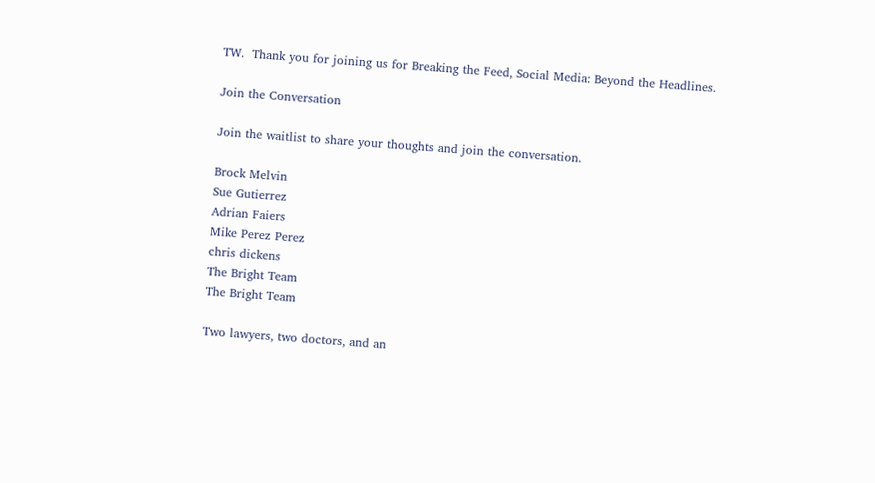TW.  Thank you for joining us for Breaking the Feed, Social Media: Beyond the Headlines.

Join the Conversation

Join the waitlist to share your thoughts and join the conversation.

Brock Melvin
Sue Gutierrez
Adrian Faiers
Mike Perez Perez
chris dickens
The Bright Team
The Bright Team

Two lawyers, two doctors, and an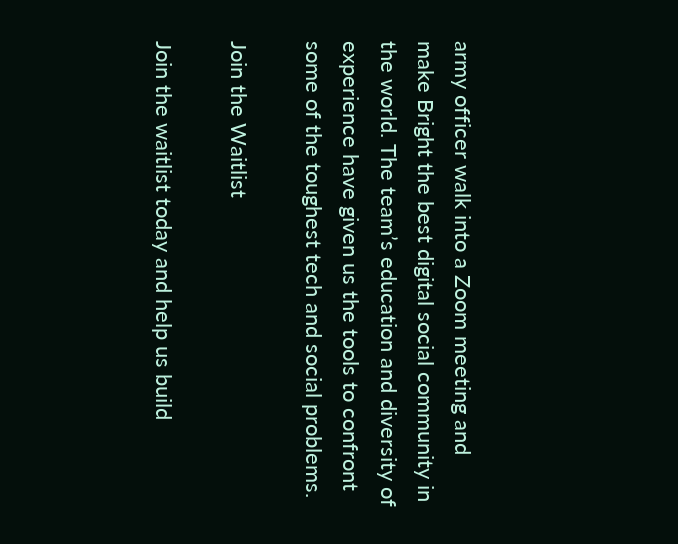army officer walk into a Zoom meeting and make Bright the best digital social community in the world. The team’s education and diversity of experience have given us the tools to confront some of the toughest tech and social problems.

Join the Waitlist

Join the waitlist today and help us build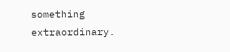something extraordinary.